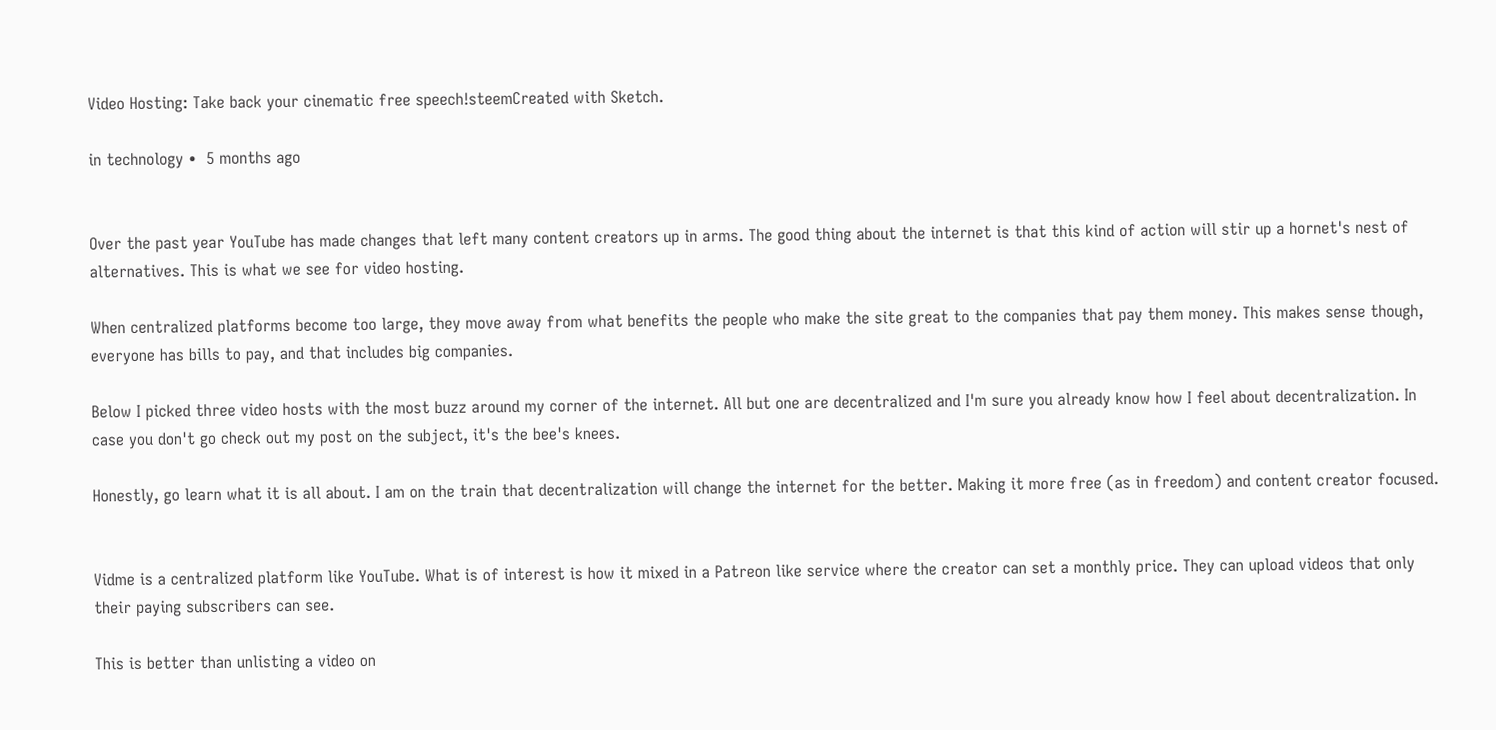Video Hosting: Take back your cinematic free speech!steemCreated with Sketch.

in technology •  5 months ago


Over the past year YouTube has made changes that left many content creators up in arms. The good thing about the internet is that this kind of action will stir up a hornet's nest of alternatives. This is what we see for video hosting.

When centralized platforms become too large, they move away from what benefits the people who make the site great to the companies that pay them money. This makes sense though, everyone has bills to pay, and that includes big companies.

Below I picked three video hosts with the most buzz around my corner of the internet. All but one are decentralized and I'm sure you already know how I feel about decentralization. In case you don't go check out my post on the subject, it's the bee's knees.

Honestly, go learn what it is all about. I am on the train that decentralization will change the internet for the better. Making it more free (as in freedom) and content creator focused.


Vidme is a centralized platform like YouTube. What is of interest is how it mixed in a Patreon like service where the creator can set a monthly price. They can upload videos that only their paying subscribers can see.

This is better than unlisting a video on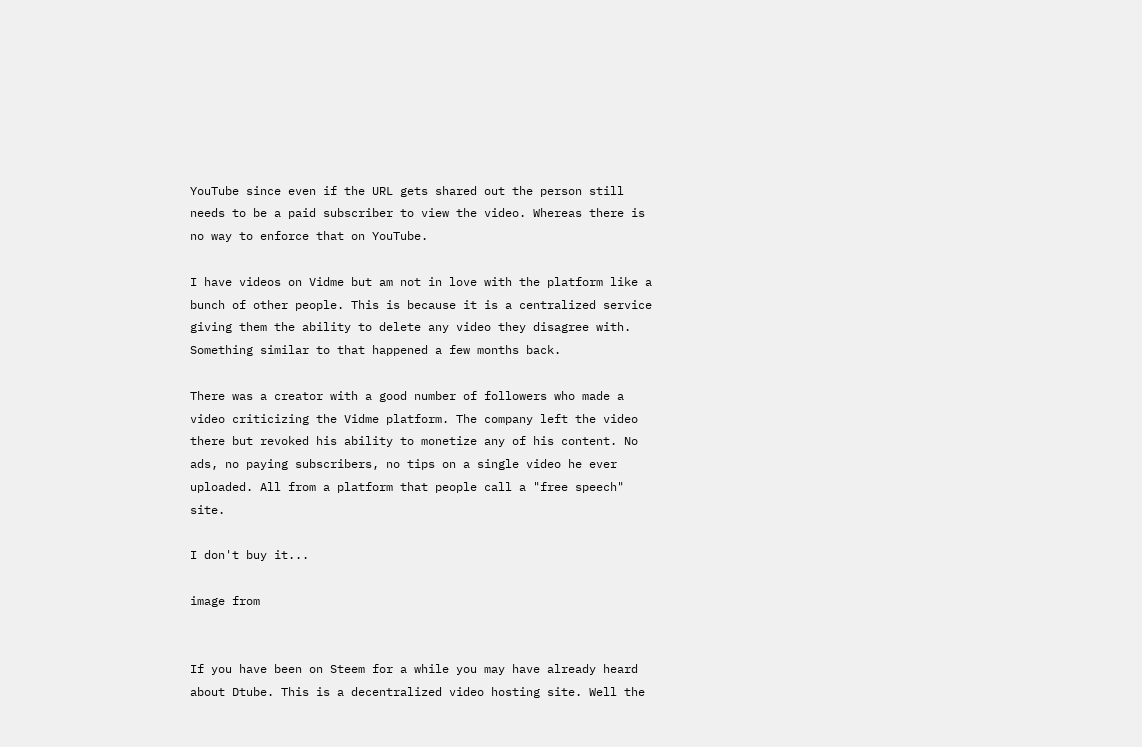YouTube since even if the URL gets shared out the person still needs to be a paid subscriber to view the video. Whereas there is no way to enforce that on YouTube.

I have videos on Vidme but am not in love with the platform like a bunch of other people. This is because it is a centralized service giving them the ability to delete any video they disagree with. Something similar to that happened a few months back.

There was a creator with a good number of followers who made a video criticizing the Vidme platform. The company left the video there but revoked his ability to monetize any of his content. No ads, no paying subscribers, no tips on a single video he ever uploaded. All from a platform that people call a "free speech" site.

I don't buy it...

image from


If you have been on Steem for a while you may have already heard about Dtube. This is a decentralized video hosting site. Well the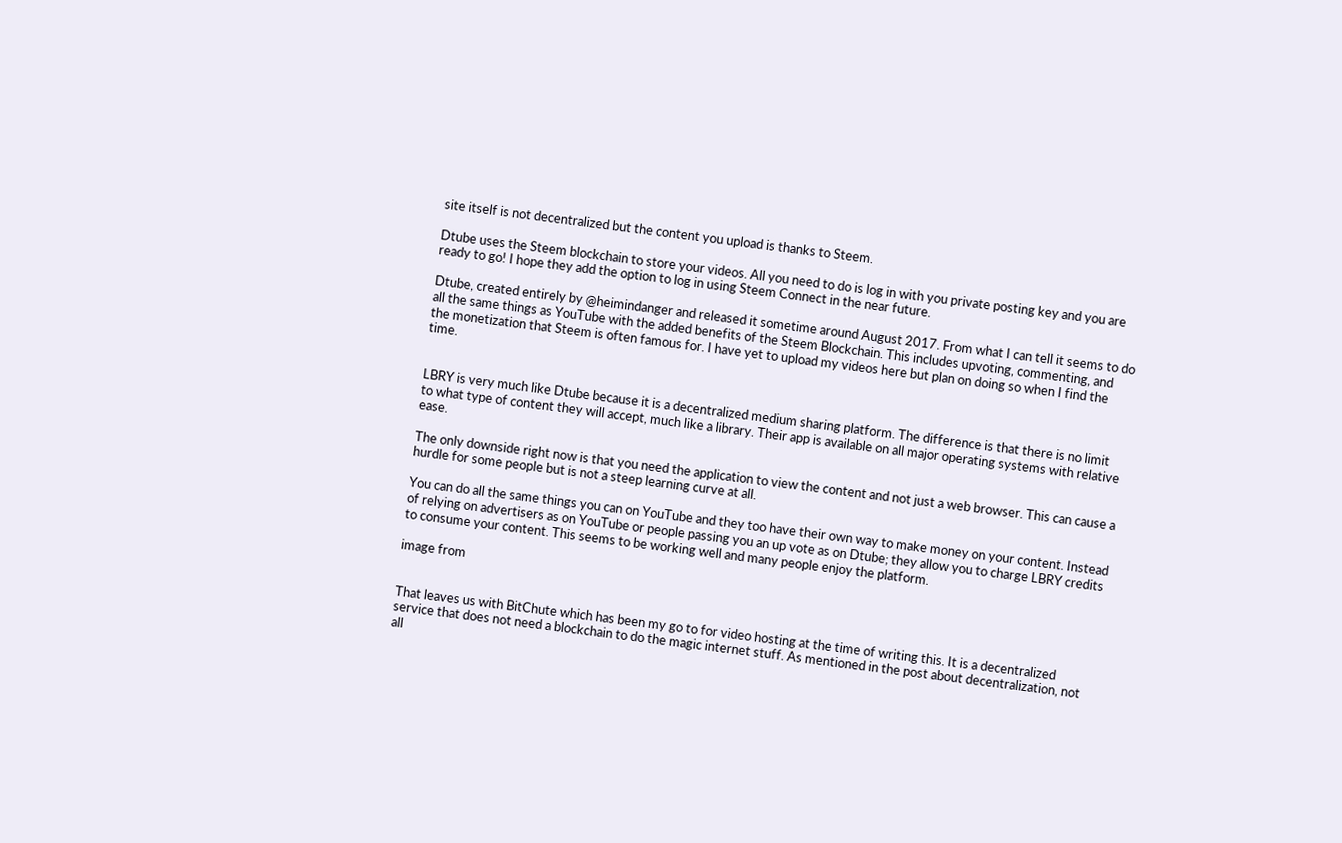site itself is not decentralized but the content you upload is thanks to Steem.

Dtube uses the Steem blockchain to store your videos. All you need to do is log in with you private posting key and you are ready to go! I hope they add the option to log in using Steem Connect in the near future.

Dtube, created entirely by @heimindanger and released it sometime around August 2017. From what I can tell it seems to do all the same things as YouTube with the added benefits of the Steem Blockchain. This includes upvoting, commenting, and the monetization that Steem is often famous for. I have yet to upload my videos here but plan on doing so when I find the time.


LBRY is very much like Dtube because it is a decentralized medium sharing platform. The difference is that there is no limit to what type of content they will accept, much like a library. Their app is available on all major operating systems with relative ease.

The only downside right now is that you need the application to view the content and not just a web browser. This can cause a hurdle for some people but is not a steep learning curve at all.

You can do all the same things you can on YouTube and they too have their own way to make money on your content. Instead of relying on advertisers as on YouTube or people passing you an up vote as on Dtube; they allow you to charge LBRY credits to consume your content. This seems to be working well and many people enjoy the platform.

image from


That leaves us with BitChute which has been my go to for video hosting at the time of writing this. It is a decentralized service that does not need a blockchain to do the magic internet stuff. As mentioned in the post about decentralization, not all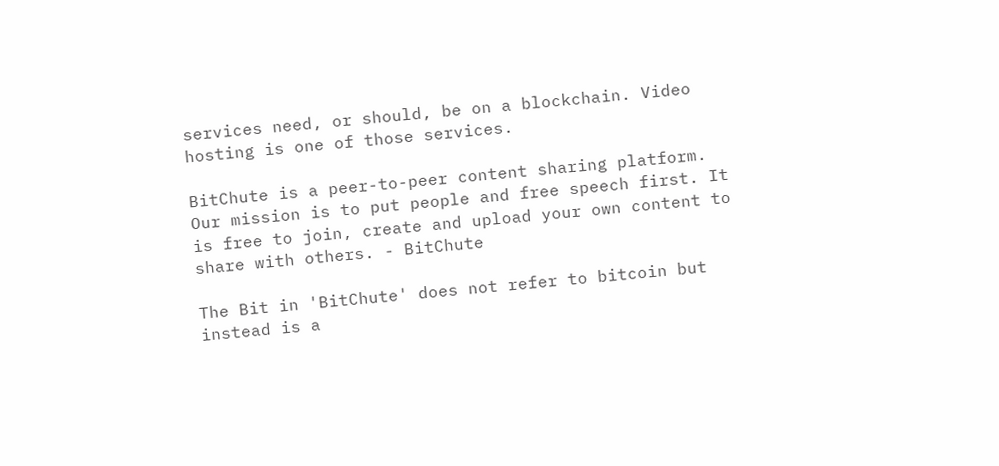services need, or should, be on a blockchain. Video hosting is one of those services.

BitChute is a peer-to-peer content sharing platform. Our mission is to put people and free speech first. It is free to join, create and upload your own content to share with others. - BitChute

The Bit in 'BitChute' does not refer to bitcoin but instead is a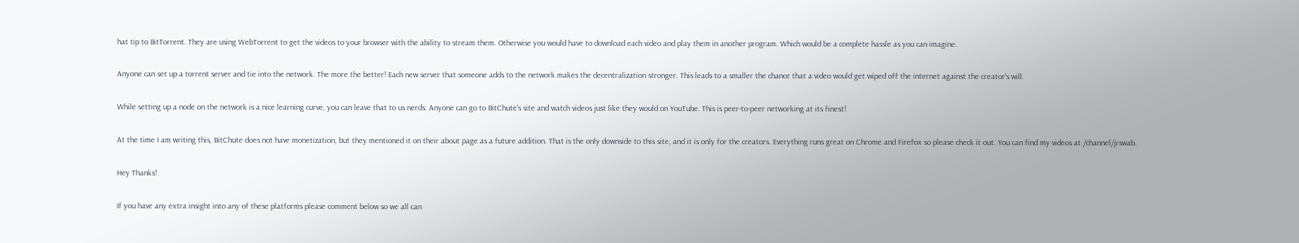hat tip to BitTorrent. They are using WebTorrent to get the videos to your browser with the ability to stream them. Otherwise you would have to download each video and play them in another program. Which would be a complete hassle as you can imagine.

Anyone can set up a torrent server and tie into the network. The more the better! Each new server that someone adds to the network makes the decentralization stronger. This leads to a smaller the chance that a video would get wiped off the internet against the creator's will.

While setting up a node on the network is a nice learning curve, you can leave that to us nerds. Anyone can go to BitChute's site and watch videos just like they would on YouTube. This is peer-to-peer networking at its finest!

At the time I am writing this, BitChute does not have monetization, but they mentioned it on their about page as a future addition. That is the only downside to this site, and it is only for the creators. Everything runs great on Chrome and Firefox so please check it out. You can find my videos at /channel/jrswab.

Hey Thanks!

If you have any extra insight into any of these platforms please comment below so we all can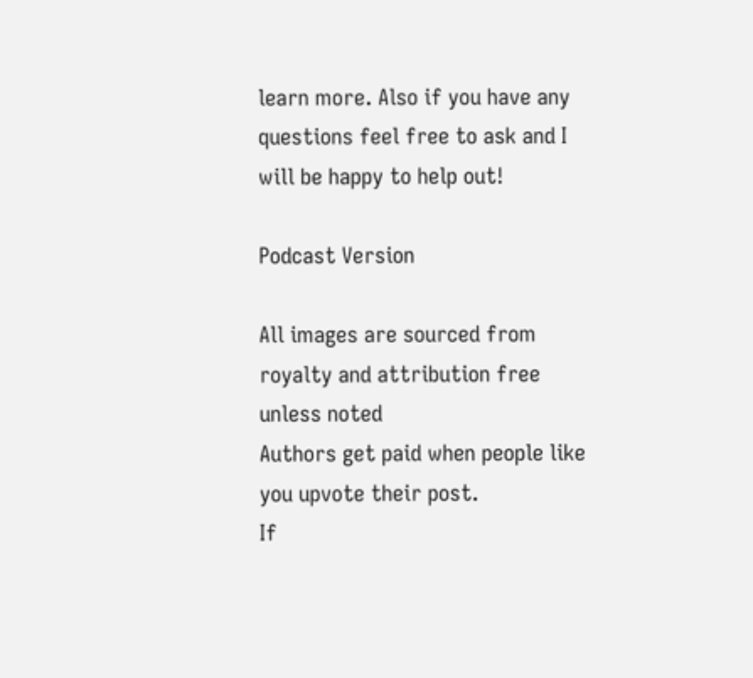learn more. Also if you have any questions feel free to ask and I will be happy to help out!

Podcast Version

All images are sourced from royalty and attribution free unless noted
Authors get paid when people like you upvote their post.
If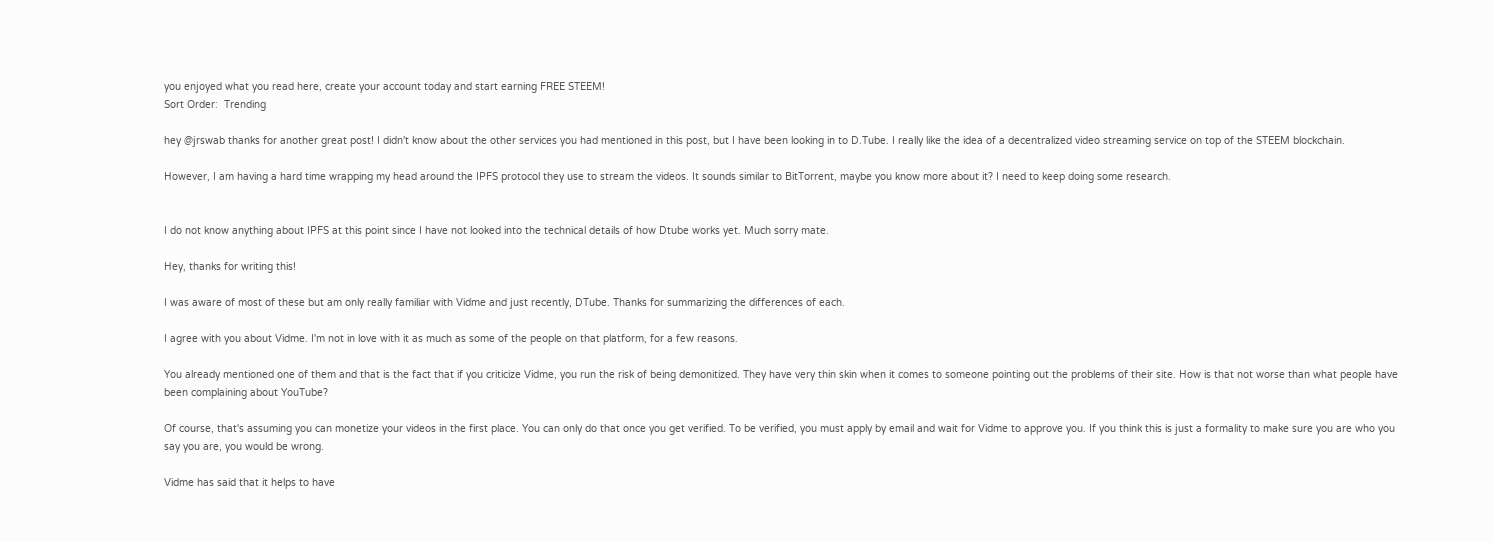you enjoyed what you read here, create your account today and start earning FREE STEEM!
Sort Order:  Trending

hey @jrswab thanks for another great post! I didn't know about the other services you had mentioned in this post, but I have been looking in to D.Tube. I really like the idea of a decentralized video streaming service on top of the STEEM blockchain.

However, I am having a hard time wrapping my head around the IPFS protocol they use to stream the videos. It sounds similar to BitTorrent, maybe you know more about it? I need to keep doing some research.


I do not know anything about IPFS at this point since I have not looked into the technical details of how Dtube works yet. Much sorry mate.

Hey, thanks for writing this!

I was aware of most of these but am only really familiar with Vidme and just recently, DTube. Thanks for summarizing the differences of each.

I agree with you about Vidme. I'm not in love with it as much as some of the people on that platform, for a few reasons.

You already mentioned one of them and that is the fact that if you criticize Vidme, you run the risk of being demonitized. They have very thin skin when it comes to someone pointing out the problems of their site. How is that not worse than what people have been complaining about YouTube?

Of course, that's assuming you can monetize your videos in the first place. You can only do that once you get verified. To be verified, you must apply by email and wait for Vidme to approve you. If you think this is just a formality to make sure you are who you say you are, you would be wrong.

Vidme has said that it helps to have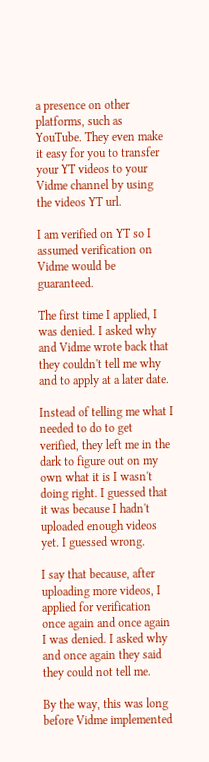a presence on other platforms, such as YouTube. They even make it easy for you to transfer your YT videos to your Vidme channel by using the videos YT url.

I am verified on YT so I assumed verification on Vidme would be guaranteed.

The first time I applied, I was denied. I asked why and Vidme wrote back that they couldn't tell me why and to apply at a later date.

Instead of telling me what I needed to do to get verified, they left me in the dark to figure out on my own what it is I wasn't doing right. I guessed that it was because I hadn't uploaded enough videos yet. I guessed wrong.

I say that because, after uploading more videos, I applied for verification once again and once again I was denied. I asked why and once again they said they could not tell me.

By the way, this was long before Vidme implemented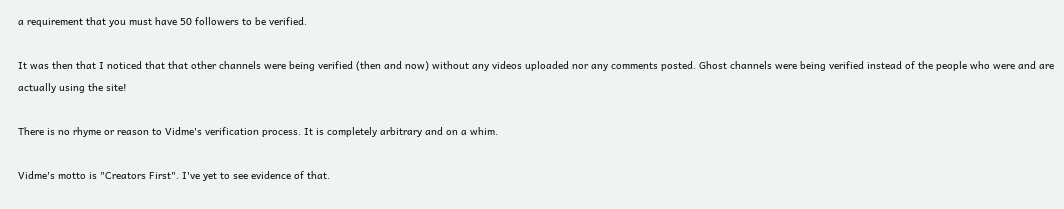a requirement that you must have 50 followers to be verified.

It was then that I noticed that that other channels were being verified (then and now) without any videos uploaded nor any comments posted. Ghost channels were being verified instead of the people who were and are actually using the site!

There is no rhyme or reason to Vidme's verification process. It is completely arbitrary and on a whim.

Vidme's motto is "Creators First". I've yet to see evidence of that.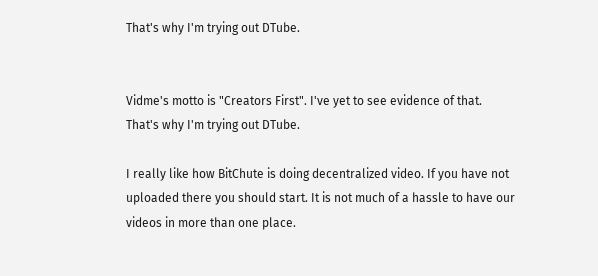That's why I'm trying out DTube.


Vidme's motto is "Creators First". I've yet to see evidence of that.
That's why I'm trying out DTube.

I really like how BitChute is doing decentralized video. If you have not uploaded there you should start. It is not much of a hassle to have our videos in more than one place.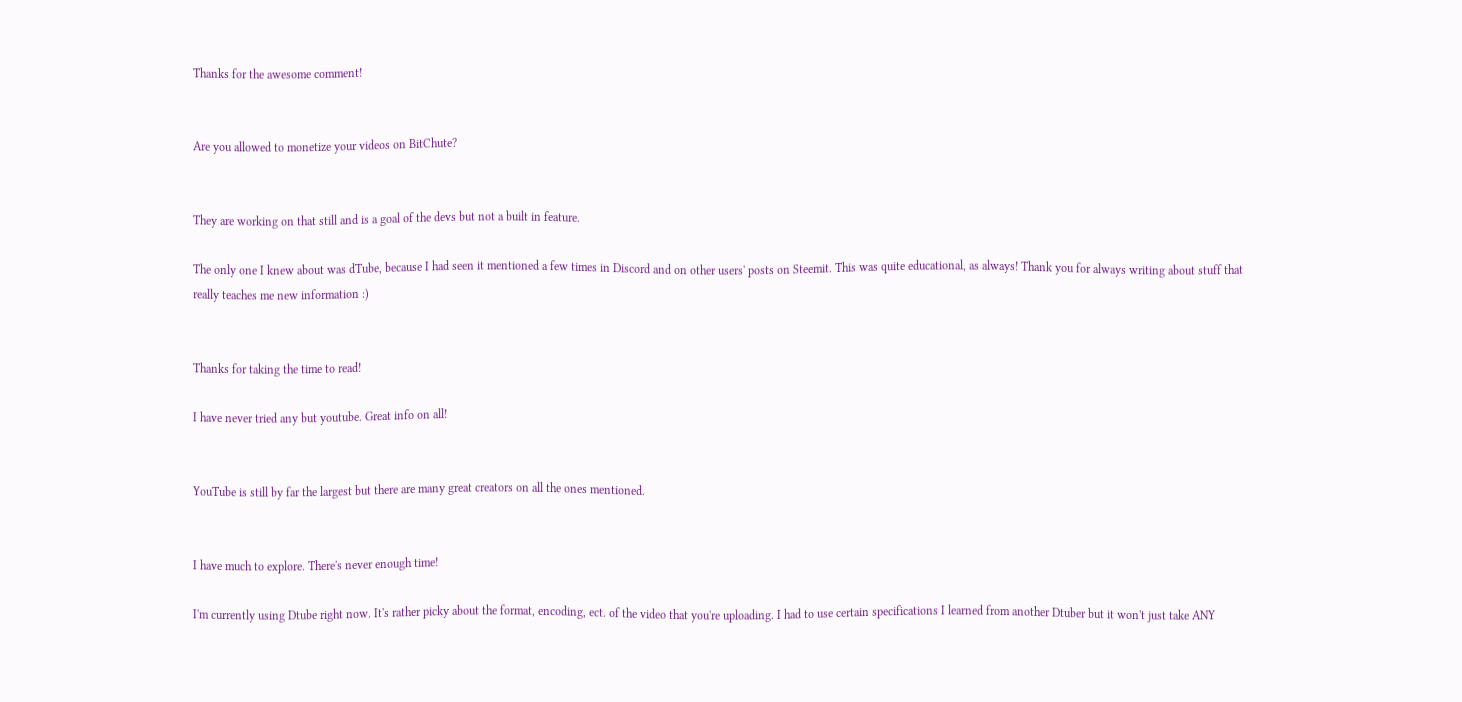Thanks for the awesome comment!


Are you allowed to monetize your videos on BitChute?


They are working on that still and is a goal of the devs but not a built in feature.

The only one I knew about was dTube, because I had seen it mentioned a few times in Discord and on other users' posts on Steemit. This was quite educational, as always! Thank you for always writing about stuff that really teaches me new information :)


Thanks for taking the time to read!

I have never tried any but youtube. Great info on all!


YouTube is still by far the largest but there are many great creators on all the ones mentioned.


I have much to explore. There's never enough time!

I'm currently using Dtube right now. It's rather picky about the format, encoding, ect. of the video that you're uploading. I had to use certain specifications I learned from another Dtuber but it won't just take ANY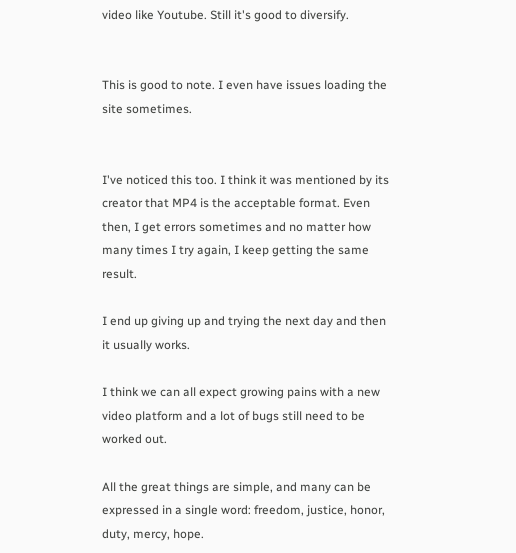video like Youtube. Still it's good to diversify.


This is good to note. I even have issues loading the site sometimes.


I've noticed this too. I think it was mentioned by its creator that MP4 is the acceptable format. Even then, I get errors sometimes and no matter how many times I try again, I keep getting the same result.

I end up giving up and trying the next day and then it usually works.

I think we can all expect growing pains with a new video platform and a lot of bugs still need to be worked out.

All the great things are simple, and many can be expressed in a single word: freedom, justice, honor, duty, mercy, hope.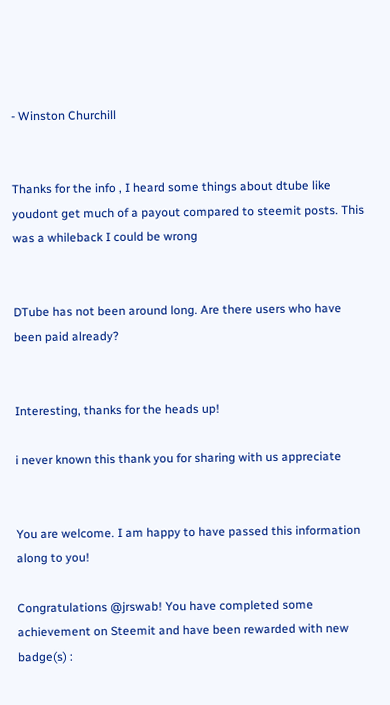- Winston Churchill


Thanks for the info , I heard some things about dtube like youdont get much of a payout compared to steemit posts. This was a whileback I could be wrong


DTube has not been around long. Are there users who have been paid already?


Interesting, thanks for the heads up!

i never known this thank you for sharing with us appreciate


You are welcome. I am happy to have passed this information along to you!

Congratulations @jrswab! You have completed some achievement on Steemit and have been rewarded with new badge(s) :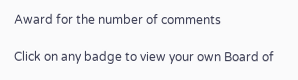Award for the number of comments

Click on any badge to view your own Board of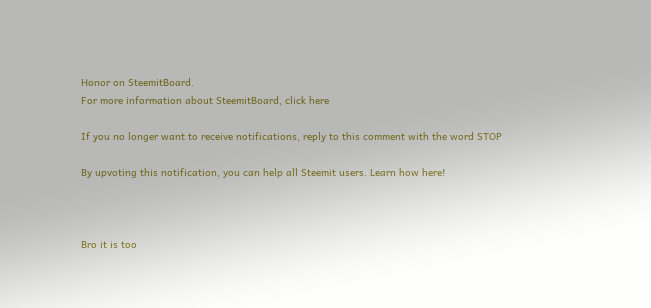Honor on SteemitBoard.
For more information about SteemitBoard, click here

If you no longer want to receive notifications, reply to this comment with the word STOP

By upvoting this notification, you can help all Steemit users. Learn how here!



Bro it is too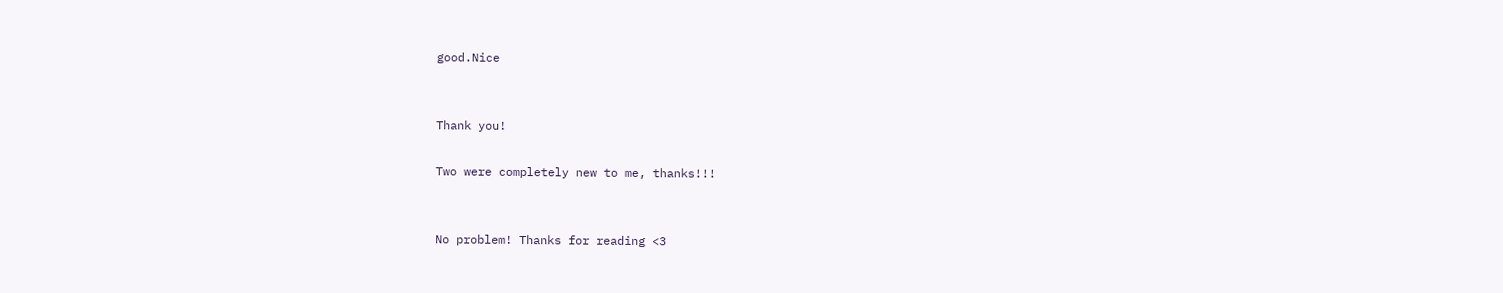good.Nice


Thank you!

Two were completely new to me, thanks!!!


No problem! Thanks for reading <3